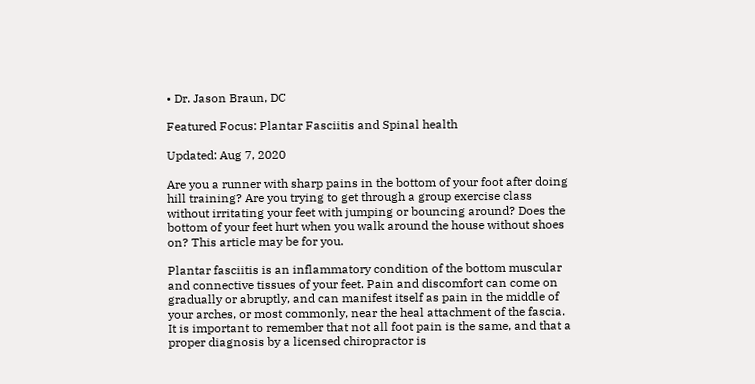• Dr. Jason Braun, DC

Featured Focus: Plantar Fasciitis and Spinal health

Updated: Aug 7, 2020

Are you a runner with sharp pains in the bottom of your foot after doing hill training? Are you trying to get through a group exercise class without irritating your feet with jumping or bouncing around? Does the bottom of your feet hurt when you walk around the house without shoes on? This article may be for you.

Plantar fasciitis is an inflammatory condition of the bottom muscular and connective tissues of your feet. Pain and discomfort can come on gradually or abruptly, and can manifest itself as pain in the middle of your arches, or most commonly, near the heal attachment of the fascia. It is important to remember that not all foot pain is the same, and that a proper diagnosis by a licensed chiropractor is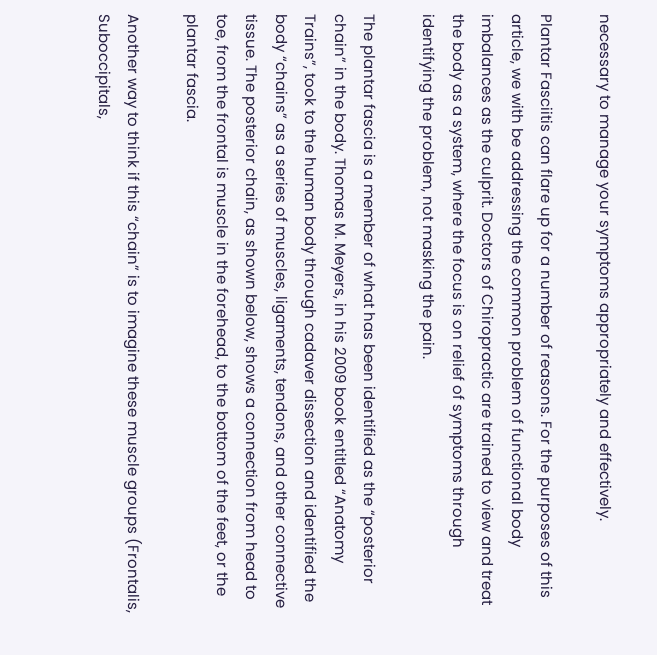necessary to manage your symptoms appropriately and effectively.

Plantar Fasciitis can flare up for a number of reasons. For the purposes of this article, we with be addressing the common problem of functional body imbalances as the culprit. Doctors of Chiropractic are trained to view and treat the body as a system, where the focus is on relief of symptoms through identifying the problem, not masking the pain.

The plantar fascia is a member of what has been identified as the “posterior chain” in the body. Thomas M. Meyers, in his 2009 book entitled “Anatomy Trains”, took to the human body through cadaver dissection and identified the body “chains” as a series of muscles, ligaments, tendons, and other connective tissue. The posterior chain, as shown below, shows a connection from head to toe, from the frontal is muscle in the forehead, to the bottom of the feet, or the plantar fascia.

Another way to think if this “chain” is to imagine these muscle groups (Frontalis, Suboccipitals,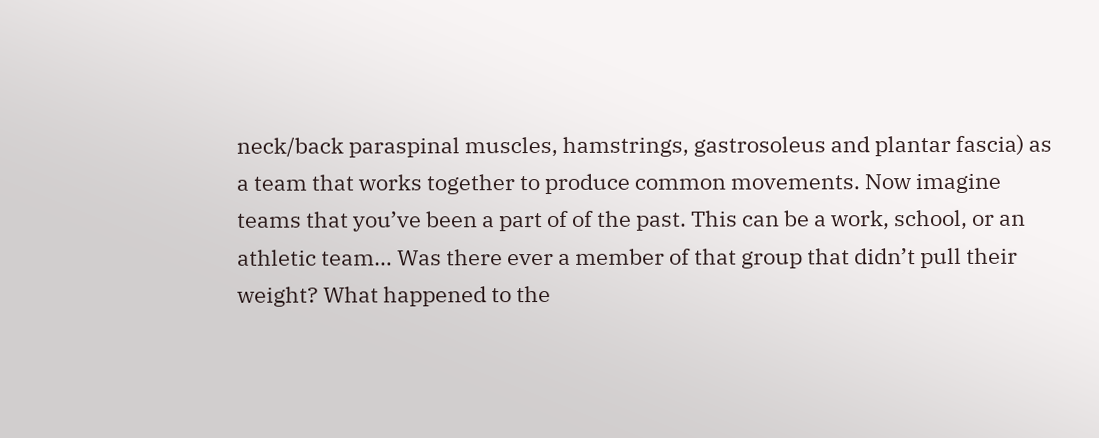neck/back paraspinal muscles, hamstrings, gastrosoleus and plantar fascia) as a team that works together to produce common movements. Now imagine teams that you’ve been a part of of the past. This can be a work, school, or an athletic team… Was there ever a member of that group that didn’t pull their weight? What happened to the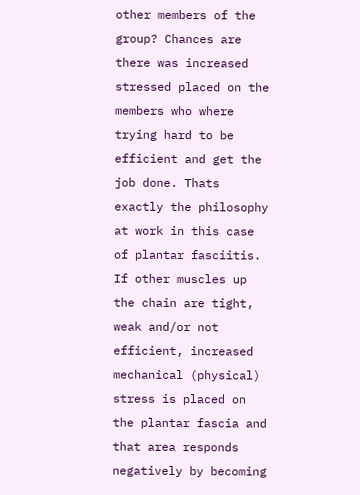other members of the group? Chances are there was increased stressed placed on the members who where trying hard to be efficient and get the job done. Thats exactly the philosophy at work in this case of plantar fasciitis. If other muscles up the chain are tight, weak and/or not efficient, increased mechanical (physical) stress is placed on the plantar fascia and that area responds negatively by becoming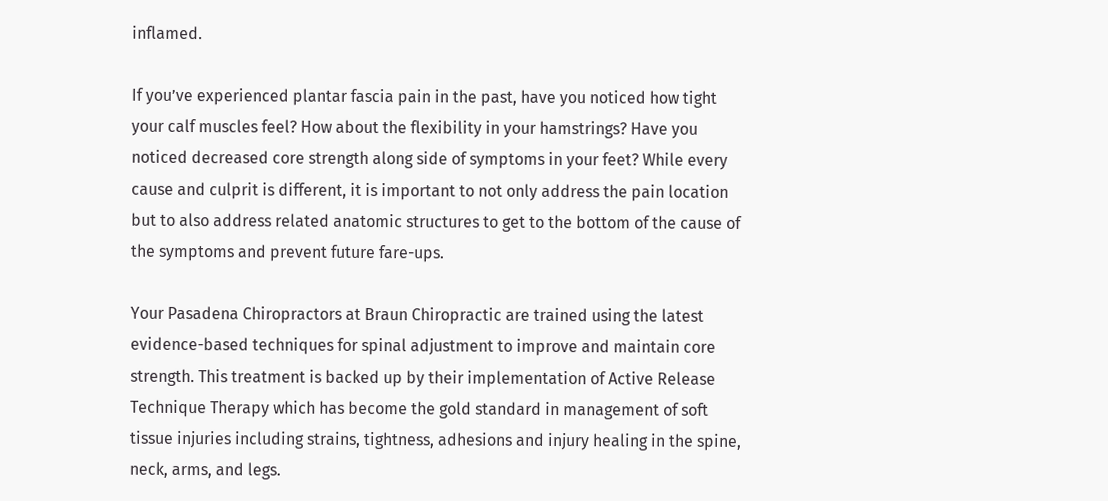inflamed.

If you’ve experienced plantar fascia pain in the past, have you noticed how tight your calf muscles feel? How about the flexibility in your hamstrings? Have you noticed decreased core strength along side of symptoms in your feet? While every cause and culprit is different, it is important to not only address the pain location but to also address related anatomic structures to get to the bottom of the cause of the symptoms and prevent future fare-ups.

Your Pasadena Chiropractors at Braun Chiropractic are trained using the latest evidence-based techniques for spinal adjustment to improve and maintain core strength. This treatment is backed up by their implementation of Active Release Technique Therapy which has become the gold standard in management of soft tissue injuries including strains, tightness, adhesions and injury healing in the spine, neck, arms, and legs.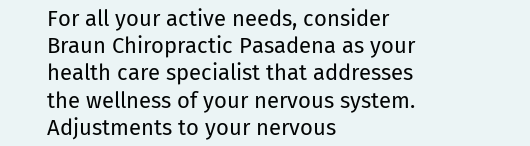For all your active needs, consider Braun Chiropractic Pasadena as your health care specialist that addresses the wellness of your nervous system. Adjustments to your nervous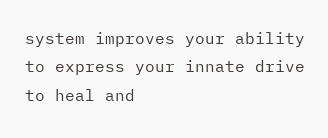system improves your ability to express your innate drive to heal and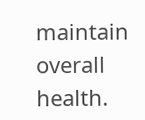maintain overall health.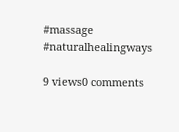#massage #naturalhealingways

9 views0 comments